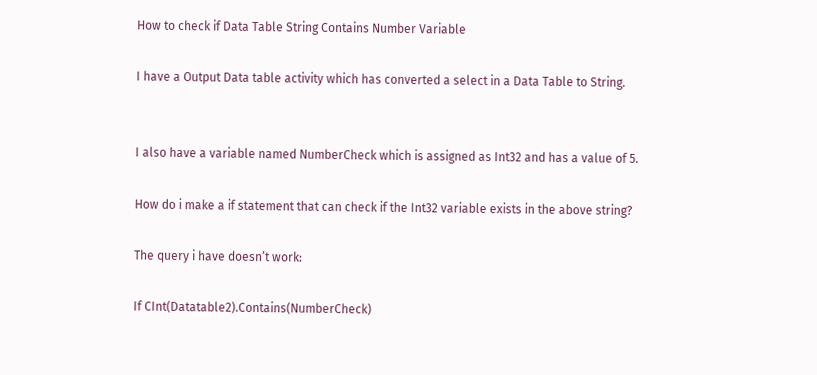How to check if Data Table String Contains Number Variable

I have a Output Data table activity which has converted a select in a Data Table to String.


I also have a variable named NumberCheck which is assigned as Int32 and has a value of 5.

How do i make a if statement that can check if the Int32 variable exists in the above string?

The query i have doesn’t work:

If CInt(Datatable2).Contains(NumberCheck)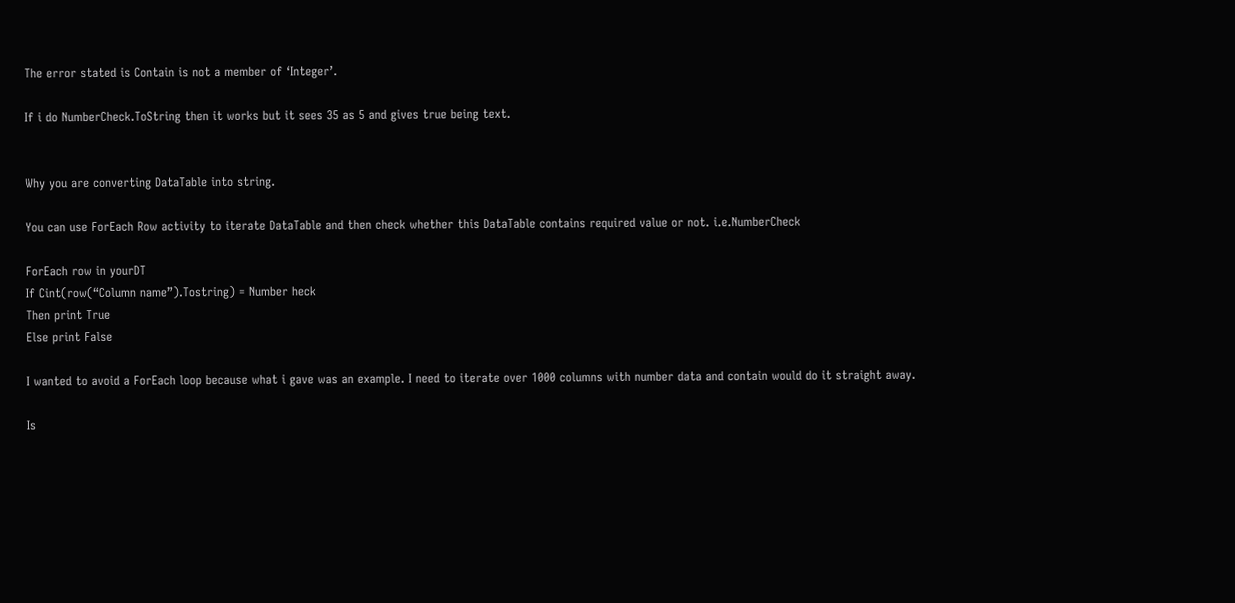The error stated is Contain is not a member of ‘Integer’.

If i do NumberCheck.ToString then it works but it sees 35 as 5 and gives true being text.


Why you are converting DataTable into string.

You can use ForEach Row activity to iterate DataTable and then check whether this DataTable contains required value or not. i.e.NumberCheck

ForEach row in yourDT
If Cint(row(“Column name”).Tostring) = Number heck
Then print True
Else print False

I wanted to avoid a ForEach loop because what i gave was an example. I need to iterate over 1000 columns with number data and contain would do it straight away.

Is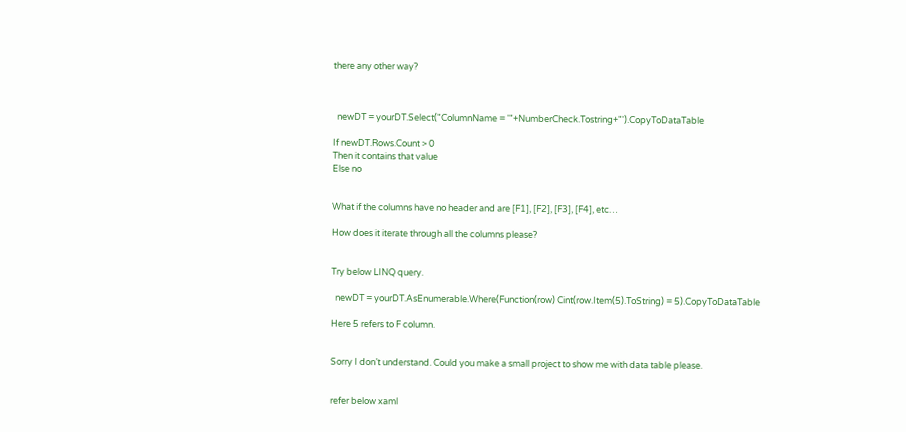there any other way?



  newDT = yourDT.Select("ColumnName = '"+NumberCheck.Tostring+"').CopyToDataTable

If newDT.Rows.Count > 0
Then it contains that value
Else no


What if the columns have no header and are [F1], [F2], [F3], [F4], etc…

How does it iterate through all the columns please?


Try below LINQ query.

  newDT = yourDT.AsEnumerable.Where(Function(row) Cint(row.Item(5).ToString) = 5).CopyToDataTable

Here 5 refers to F column.


Sorry I don’t understand. Could you make a small project to show me with data table please.


refer below xaml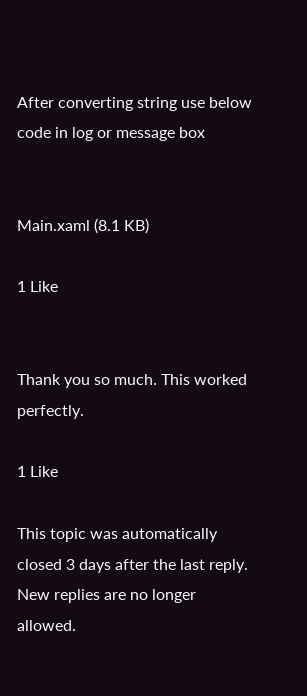After converting string use below code in log or message box


Main.xaml (8.1 KB)

1 Like


Thank you so much. This worked perfectly.

1 Like

This topic was automatically closed 3 days after the last reply. New replies are no longer allowed.